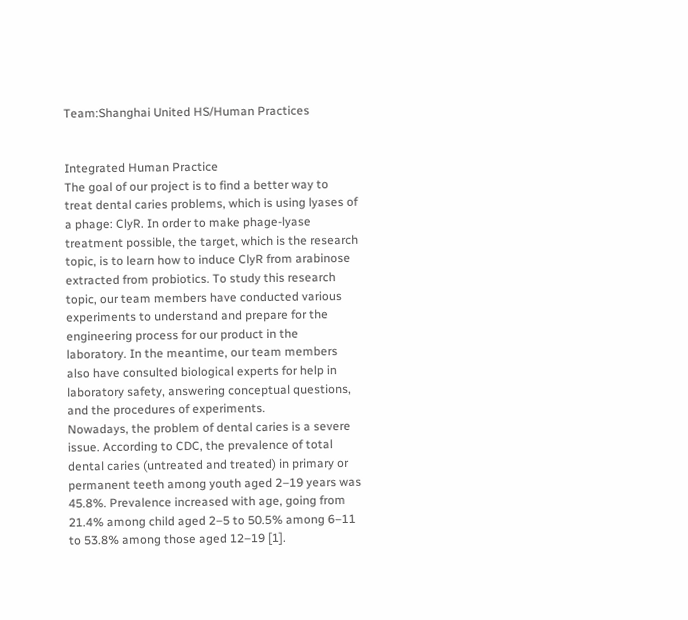Team:Shanghai United HS/Human Practices


Integrated Human Practice
The goal of our project is to find a better way to treat dental caries problems, which is using lyases of a phage: ClyR. In order to make phage-lyase treatment possible, the target, which is the research topic, is to learn how to induce ClyR from arabinose extracted from probiotics. To study this research topic, our team members have conducted various experiments to understand and prepare for the engineering process for our product in the laboratory. In the meantime, our team members also have consulted biological experts for help in laboratory safety, answering conceptual questions, and the procedures of experiments.
Nowadays, the problem of dental caries is a severe issue. According to CDC, the prevalence of total dental caries (untreated and treated) in primary or permanent teeth among youth aged 2–19 years was 45.8%. Prevalence increased with age, going from 21.4% among child aged 2–5 to 50.5% among 6–11 to 53.8% among those aged 12–19 [1].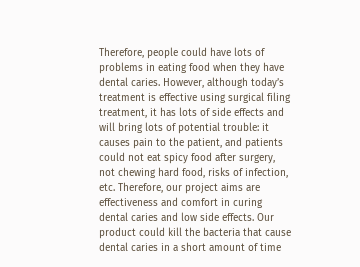Therefore, people could have lots of problems in eating food when they have dental caries. However, although today’s treatment is effective using surgical filing treatment, it has lots of side effects and will bring lots of potential trouble: it causes pain to the patient, and patients could not eat spicy food after surgery, not chewing hard food, risks of infection, etc. Therefore, our project aims are effectiveness and comfort in curing dental caries and low side effects. Our product could kill the bacteria that cause dental caries in a short amount of time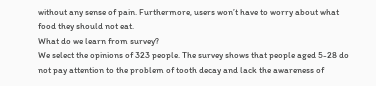without any sense of pain. Furthermore, users won’t have to worry about what food they should not eat.
What do we learn from survey?
We select the opinions of 323 people. The survey shows that people aged 5-28 do not pay attention to the problem of tooth decay and lack the awareness of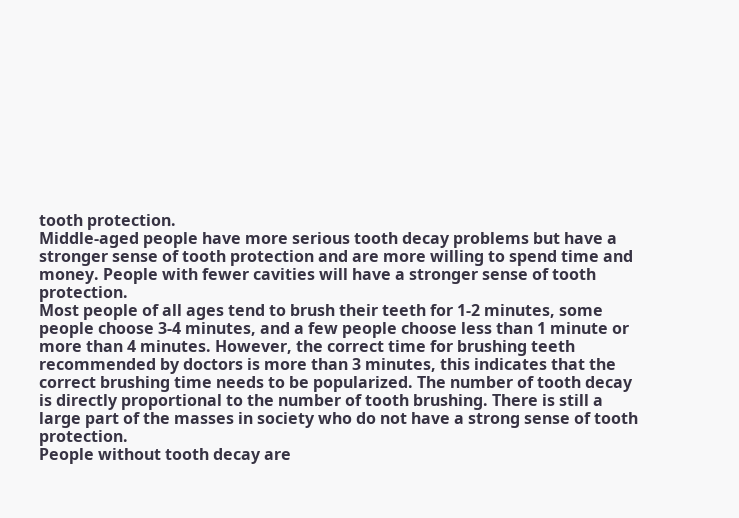tooth protection.
Middle-aged people have more serious tooth decay problems but have a stronger sense of tooth protection and are more willing to spend time and money. People with fewer cavities will have a stronger sense of tooth protection.
Most people of all ages tend to brush their teeth for 1-2 minutes, some people choose 3-4 minutes, and a few people choose less than 1 minute or more than 4 minutes. However, the correct time for brushing teeth recommended by doctors is more than 3 minutes, this indicates that the correct brushing time needs to be popularized. The number of tooth decay is directly proportional to the number of tooth brushing. There is still a large part of the masses in society who do not have a strong sense of tooth protection.
People without tooth decay are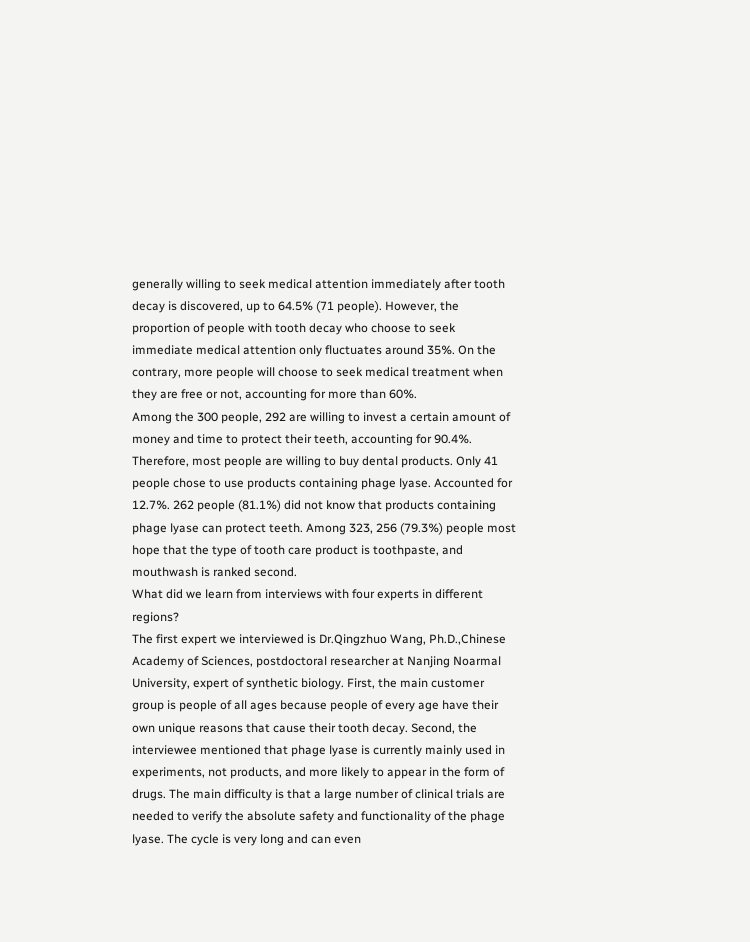generally willing to seek medical attention immediately after tooth decay is discovered, up to 64.5% (71 people). However, the proportion of people with tooth decay who choose to seek immediate medical attention only fluctuates around 35%. On the contrary, more people will choose to seek medical treatment when they are free or not, accounting for more than 60%.
Among the 300 people, 292 are willing to invest a certain amount of money and time to protect their teeth, accounting for 90.4%. Therefore, most people are willing to buy dental products. Only 41 people chose to use products containing phage lyase. Accounted for 12.7%. 262 people (81.1%) did not know that products containing phage lyase can protect teeth. Among 323, 256 (79.3%) people most hope that the type of tooth care product is toothpaste, and mouthwash is ranked second.
What did we learn from interviews with four experts in different regions?
The first expert we interviewed is Dr.Qingzhuo Wang, Ph.D.,Chinese Academy of Sciences, postdoctoral researcher at Nanjing Noarmal University, expert of synthetic biology. First, the main customer group is people of all ages because people of every age have their own unique reasons that cause their tooth decay. Second, the interviewee mentioned that phage lyase is currently mainly used in experiments, not products, and more likely to appear in the form of drugs. The main difficulty is that a large number of clinical trials are needed to verify the absolute safety and functionality of the phage lyase. The cycle is very long and can even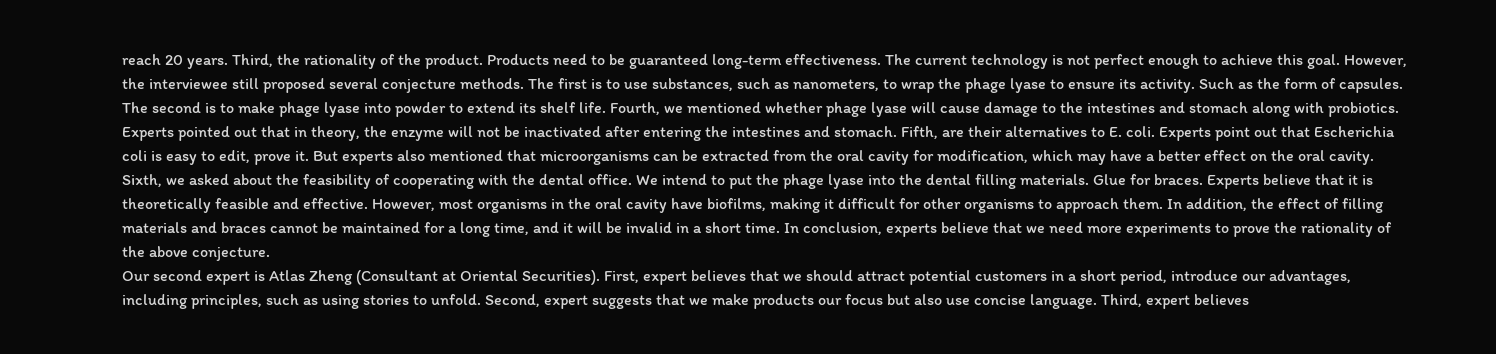reach 20 years. Third, the rationality of the product. Products need to be guaranteed long-term effectiveness. The current technology is not perfect enough to achieve this goal. However, the interviewee still proposed several conjecture methods. The first is to use substances, such as nanometers, to wrap the phage lyase to ensure its activity. Such as the form of capsules. The second is to make phage lyase into powder to extend its shelf life. Fourth, we mentioned whether phage lyase will cause damage to the intestines and stomach along with probiotics. Experts pointed out that in theory, the enzyme will not be inactivated after entering the intestines and stomach. Fifth, are their alternatives to E. coli. Experts point out that Escherichia coli is easy to edit, prove it. But experts also mentioned that microorganisms can be extracted from the oral cavity for modification, which may have a better effect on the oral cavity. Sixth, we asked about the feasibility of cooperating with the dental office. We intend to put the phage lyase into the dental filling materials. Glue for braces. Experts believe that it is theoretically feasible and effective. However, most organisms in the oral cavity have biofilms, making it difficult for other organisms to approach them. In addition, the effect of filling materials and braces cannot be maintained for a long time, and it will be invalid in a short time. In conclusion, experts believe that we need more experiments to prove the rationality of the above conjecture.
Our second expert is Atlas Zheng (Consultant at Oriental Securities). First, expert believes that we should attract potential customers in a short period, introduce our advantages, including principles, such as using stories to unfold. Second, expert suggests that we make products our focus but also use concise language. Third, expert believes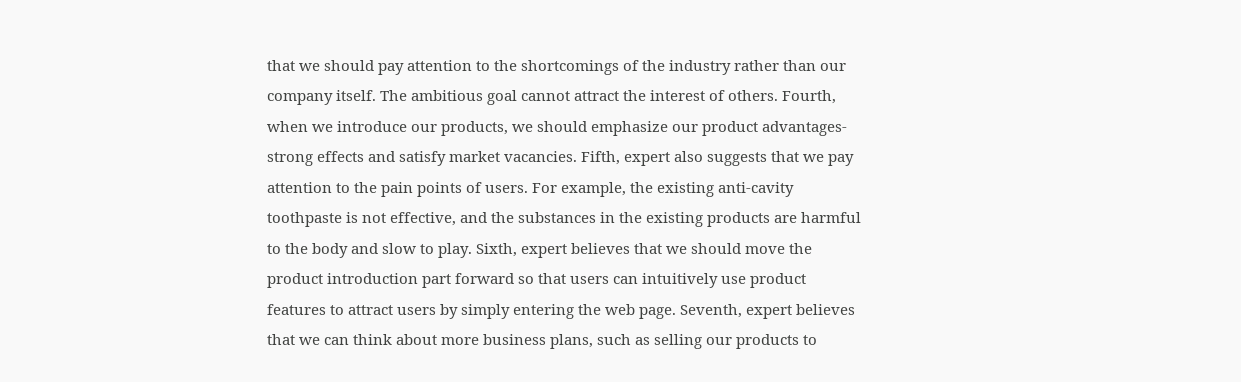that we should pay attention to the shortcomings of the industry rather than our company itself. The ambitious goal cannot attract the interest of others. Fourth, when we introduce our products, we should emphasize our product advantages-strong effects and satisfy market vacancies. Fifth, expert also suggests that we pay attention to the pain points of users. For example, the existing anti-cavity toothpaste is not effective, and the substances in the existing products are harmful to the body and slow to play. Sixth, expert believes that we should move the product introduction part forward so that users can intuitively use product features to attract users by simply entering the web page. Seventh, expert believes that we can think about more business plans, such as selling our products to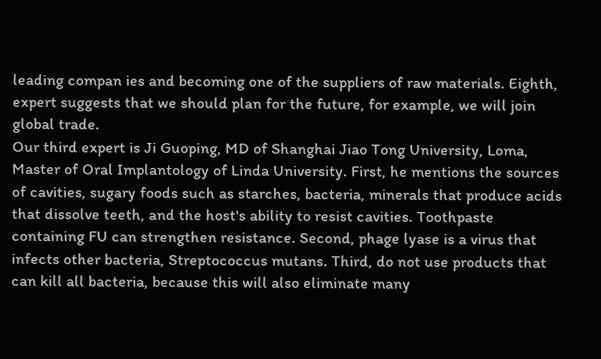leading compan ies and becoming one of the suppliers of raw materials. Eighth, expert suggests that we should plan for the future, for example, we will join global trade.
Our third expert is Ji Guoping, MD of Shanghai Jiao Tong University, Loma, Master of Oral Implantology of Linda University. First, he mentions the sources of cavities, sugary foods such as starches, bacteria, minerals that produce acids that dissolve teeth, and the host's ability to resist cavities. Toothpaste containing FU can strengthen resistance. Second, phage lyase is a virus that infects other bacteria, Streptococcus mutans. Third, do not use products that can kill all bacteria, because this will also eliminate many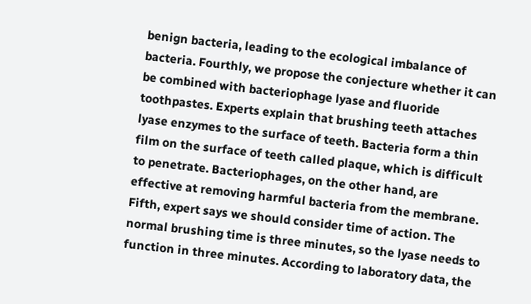benign bacteria, leading to the ecological imbalance of bacteria. Fourthly, we propose the conjecture whether it can be combined with bacteriophage lyase and fluoride toothpastes. Experts explain that brushing teeth attaches lyase enzymes to the surface of teeth. Bacteria form a thin film on the surface of teeth called plaque, which is difficult to penetrate. Bacteriophages, on the other hand, are effective at removing harmful bacteria from the membrane. Fifth, expert says we should consider time of action. The normal brushing time is three minutes, so the lyase needs to function in three minutes. According to laboratory data, the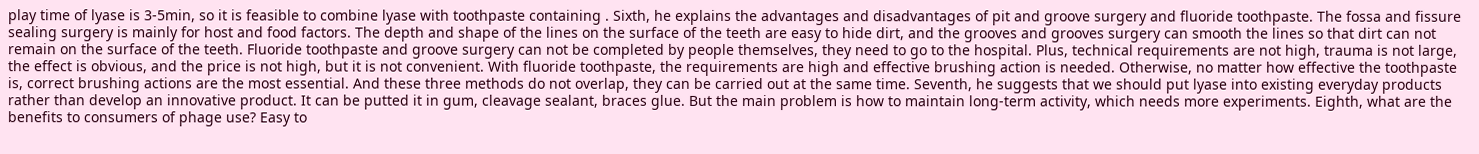play time of lyase is 3-5min, so it is feasible to combine lyase with toothpaste containing . Sixth, he explains the advantages and disadvantages of pit and groove surgery and fluoride toothpaste. The fossa and fissure sealing surgery is mainly for host and food factors. The depth and shape of the lines on the surface of the teeth are easy to hide dirt, and the grooves and grooves surgery can smooth the lines so that dirt can not remain on the surface of the teeth. Fluoride toothpaste and groove surgery can not be completed by people themselves, they need to go to the hospital. Plus, technical requirements are not high, trauma is not large, the effect is obvious, and the price is not high, but it is not convenient. With fluoride toothpaste, the requirements are high and effective brushing action is needed. Otherwise, no matter how effective the toothpaste is, correct brushing actions are the most essential. And these three methods do not overlap, they can be carried out at the same time. Seventh, he suggests that we should put lyase into existing everyday products rather than develop an innovative product. It can be putted it in gum, cleavage sealant, braces glue. But the main problem is how to maintain long-term activity, which needs more experiments. Eighth, what are the benefits to consumers of phage use? Easy to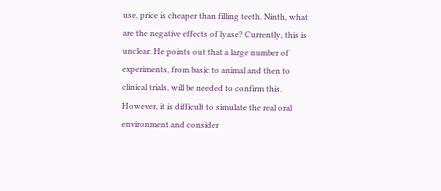use, price is cheaper than filling teeth. Ninth, what are the negative effects of lyase? Currently, this is unclear. He points out that a large number of experiments, from basic to animal and then to clinical trials, will be needed to confirm this. However, it is difficult to simulate the real oral environment and consider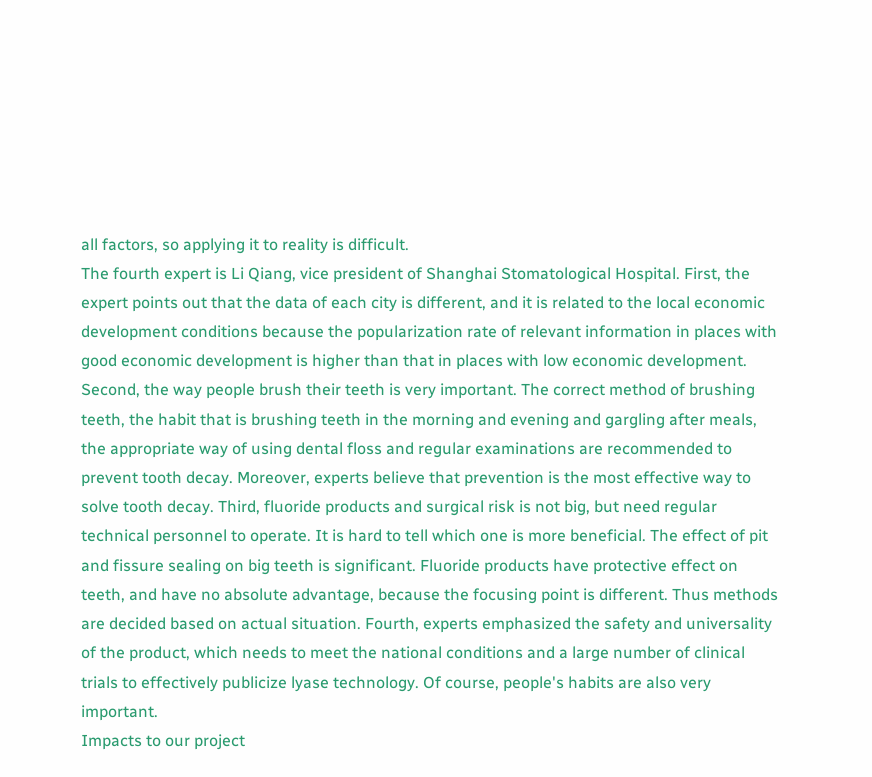all factors, so applying it to reality is difficult.
The fourth expert is Li Qiang, vice president of Shanghai Stomatological Hospital. First, the expert points out that the data of each city is different, and it is related to the local economic development conditions because the popularization rate of relevant information in places with good economic development is higher than that in places with low economic development. Second, the way people brush their teeth is very important. The correct method of brushing teeth, the habit that is brushing teeth in the morning and evening and gargling after meals, the appropriate way of using dental floss and regular examinations are recommended to prevent tooth decay. Moreover, experts believe that prevention is the most effective way to solve tooth decay. Third, fluoride products and surgical risk is not big, but need regular technical personnel to operate. It is hard to tell which one is more beneficial. The effect of pit and fissure sealing on big teeth is significant. Fluoride products have protective effect on teeth, and have no absolute advantage, because the focusing point is different. Thus methods are decided based on actual situation. Fourth, experts emphasized the safety and universality of the product, which needs to meet the national conditions and a large number of clinical trials to effectively publicize lyase technology. Of course, people's habits are also very important.
Impacts to our project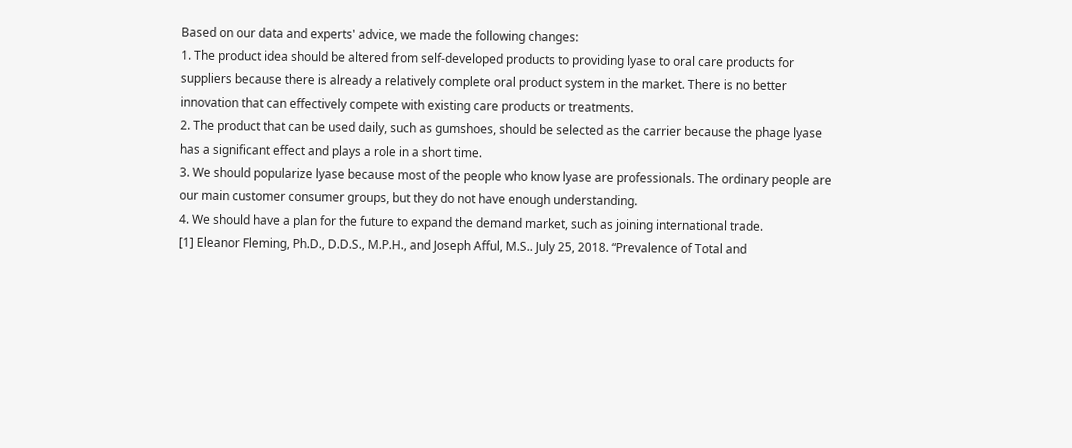Based on our data and experts' advice, we made the following changes:
1. The product idea should be altered from self-developed products to providing lyase to oral care products for suppliers because there is already a relatively complete oral product system in the market. There is no better innovation that can effectively compete with existing care products or treatments.
2. The product that can be used daily, such as gumshoes, should be selected as the carrier because the phage lyase has a significant effect and plays a role in a short time.
3. We should popularize lyase because most of the people who know lyase are professionals. The ordinary people are our main customer consumer groups, but they do not have enough understanding.
4. We should have a plan for the future to expand the demand market, such as joining international trade.
[1] Eleanor Fleming, Ph.D., D.D.S., M.P.H., and Joseph Afful, M.S.. July 25, 2018. “Prevalence of Total and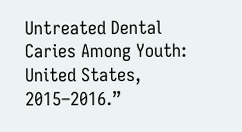Untreated Dental Caries Among Youth: United States, 2015–2016.”